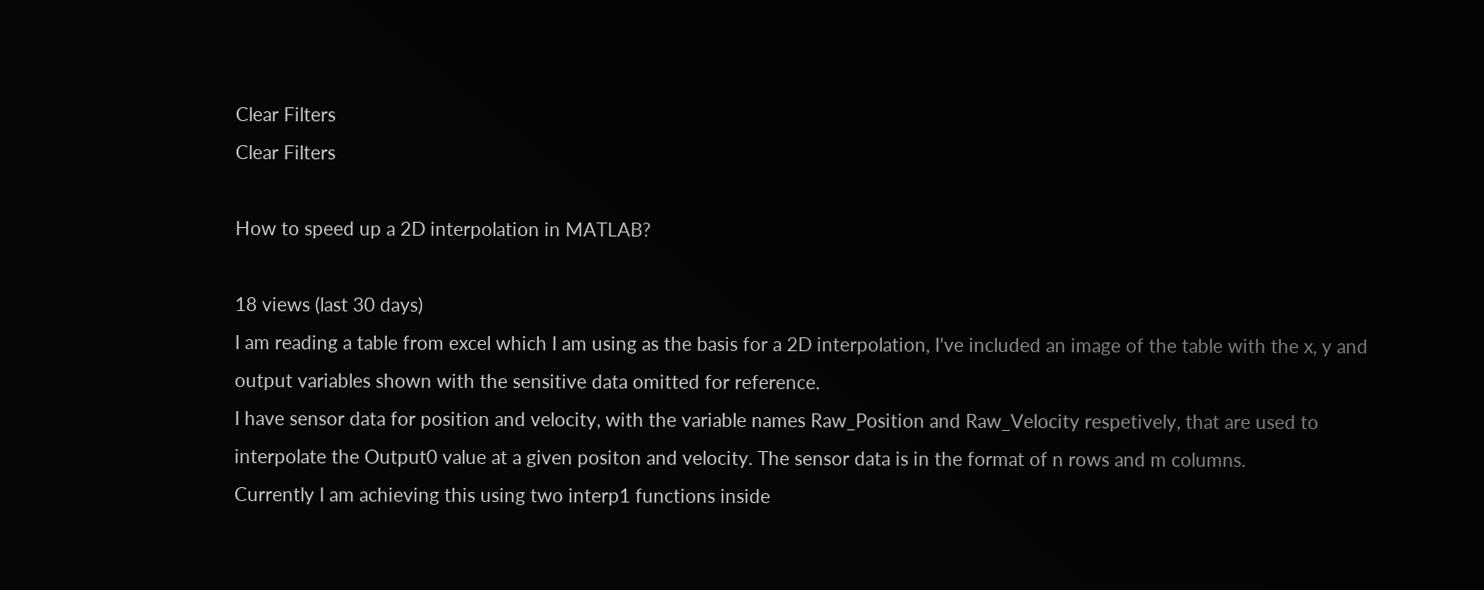Clear Filters
Clear Filters

How to speed up a 2D interpolation in MATLAB?

18 views (last 30 days)
I am reading a table from excel which I am using as the basis for a 2D interpolation, I've included an image of the table with the x, y and output variables shown with the sensitive data omitted for reference.
I have sensor data for position and velocity, with the variable names Raw_Position and Raw_Velocity respetively, that are used to interpolate the Output0 value at a given positon and velocity. The sensor data is in the format of n rows and m columns.
Currently I am achieving this using two interp1 functions inside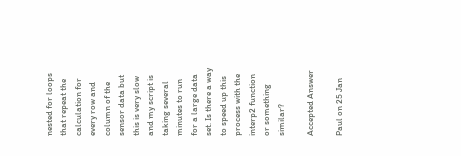nested for loops that repeat the calculation for every row and column of the sensor data but this is very slow and my script is taking several minutes to run for a large data set. Is there a way to speed up this process with the interp2 function or something similar?

Accepted Answer

Paul on 25 Jan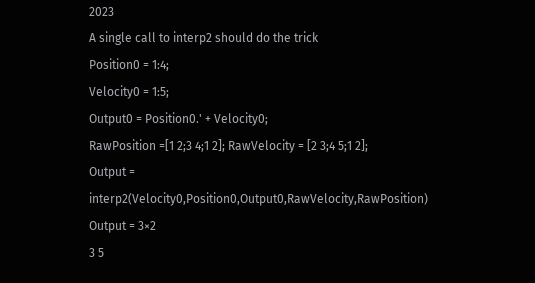2023
A single call to interp2 should do the trick
Position0 = 1:4;
Velocity0 = 1:5;
Output0 = Position0.' + Velocity0;
RawPosition =[1 2;3 4;1 2]; RawVelocity = [2 3;4 5;1 2];
Output = interp2(Velocity0,Position0,Output0,RawVelocity,RawPosition)
Output = 3×2
3 5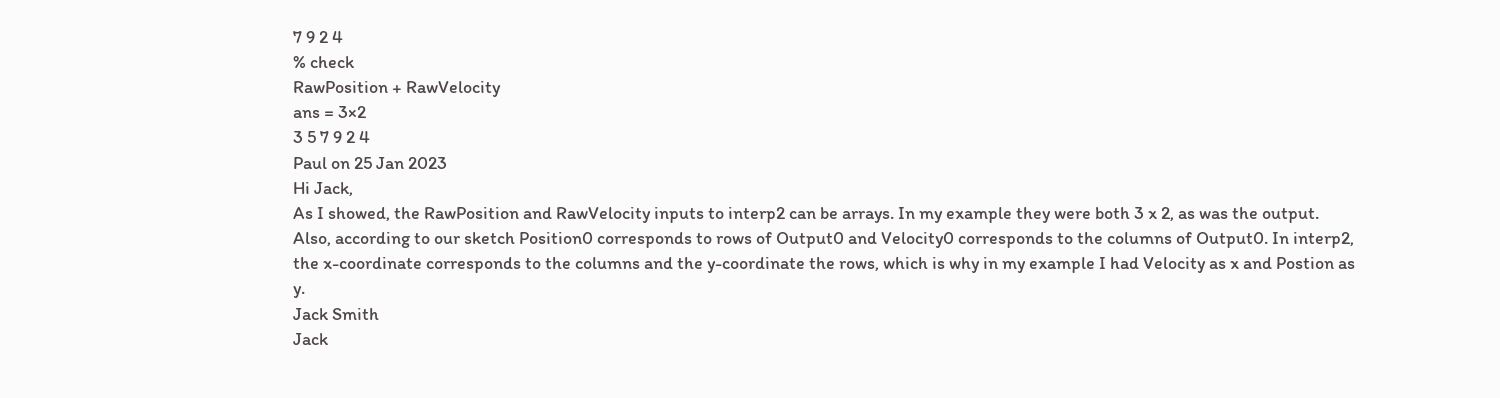7 9 2 4
% check
RawPosition + RawVelocity
ans = 3×2
3 5 7 9 2 4
Paul on 25 Jan 2023
Hi Jack,
As I showed, the RawPosition and RawVelocity inputs to interp2 can be arrays. In my example they were both 3 x 2, as was the output.
Also, according to our sketch Position0 corresponds to rows of Output0 and Velocity0 corresponds to the columns of Output0. In interp2, the x-coordinate corresponds to the columns and the y-coordinate the rows, which is why in my example I had Velocity as x and Postion as y.
Jack Smith
Jack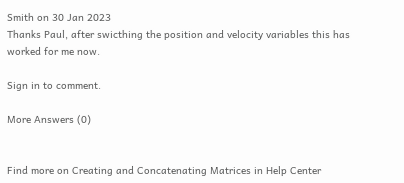Smith on 30 Jan 2023
Thanks Paul, after swicthing the position and velocity variables this has worked for me now.

Sign in to comment.

More Answers (0)


Find more on Creating and Concatenating Matrices in Help Center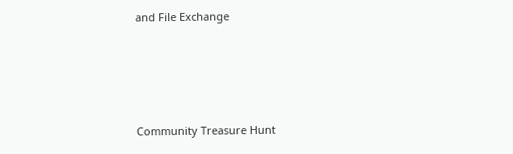and File Exchange




Community Treasure Hunt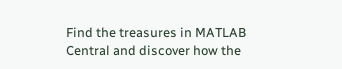Find the treasures in MATLAB Central and discover how the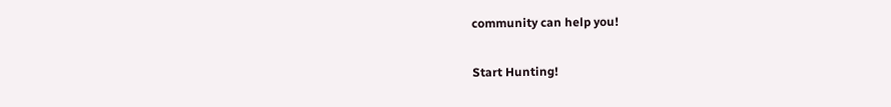community can help you!

Start Hunting!